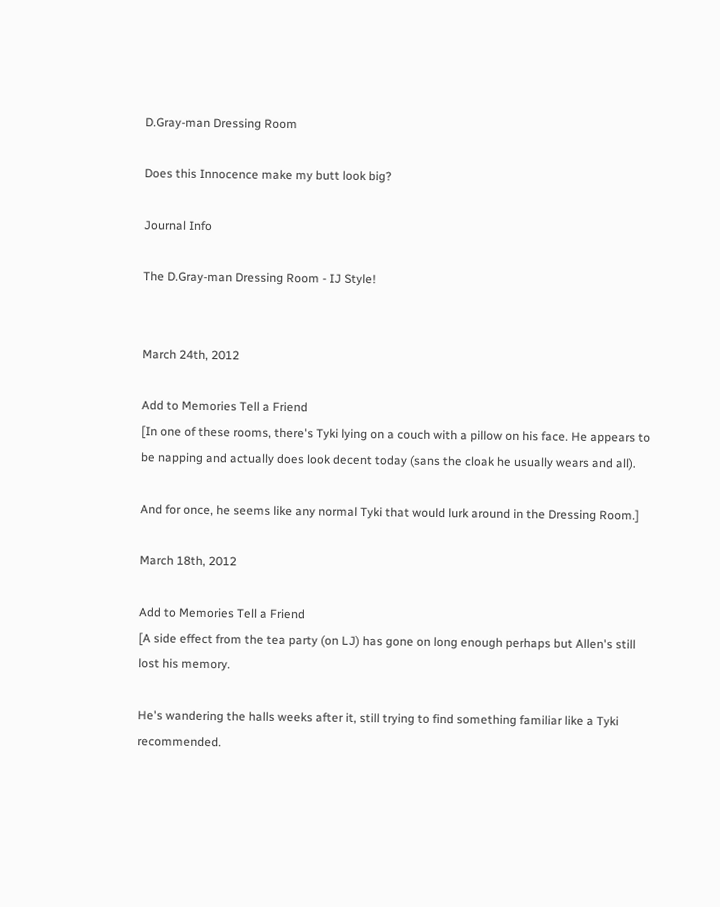D.Gray-man Dressing Room

Does this Innocence make my butt look big?

Journal Info

The D.Gray-man Dressing Room - IJ Style!


March 24th, 2012

Add to Memories Tell a Friend
[In one of these rooms, there's Tyki lying on a couch with a pillow on his face. He appears to be napping and actually does look decent today (sans the cloak he usually wears and all).

And for once, he seems like any normal Tyki that would lurk around in the Dressing Room.]

March 18th, 2012

Add to Memories Tell a Friend
[A side effect from the tea party (on LJ) has gone on long enough perhaps but Allen's still lost his memory.

He's wandering the halls weeks after it, still trying to find something familiar like a Tyki recommended.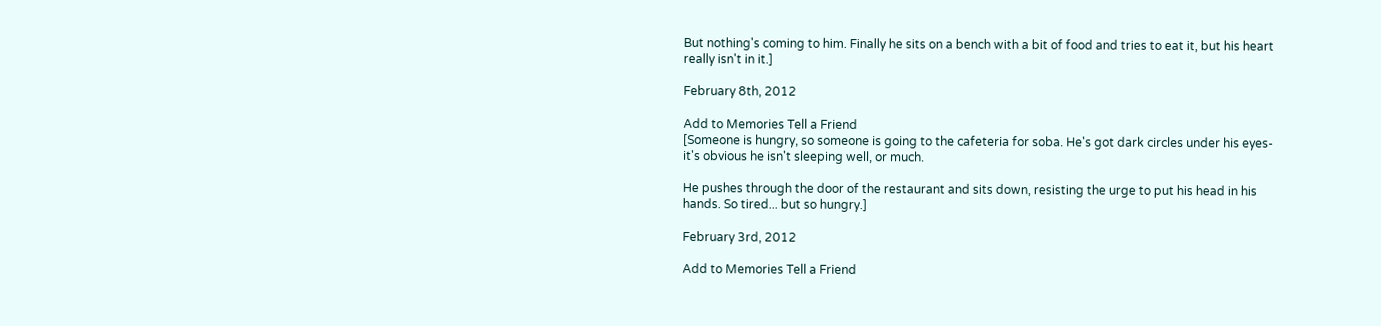But nothing's coming to him. Finally he sits on a bench with a bit of food and tries to eat it, but his heart really isn't in it.]

February 8th, 2012

Add to Memories Tell a Friend
[Someone is hungry, so someone is going to the cafeteria for soba. He's got dark circles under his eyes- it's obvious he isn't sleeping well, or much.

He pushes through the door of the restaurant and sits down, resisting the urge to put his head in his hands. So tired... but so hungry.]

February 3rd, 2012

Add to Memories Tell a Friend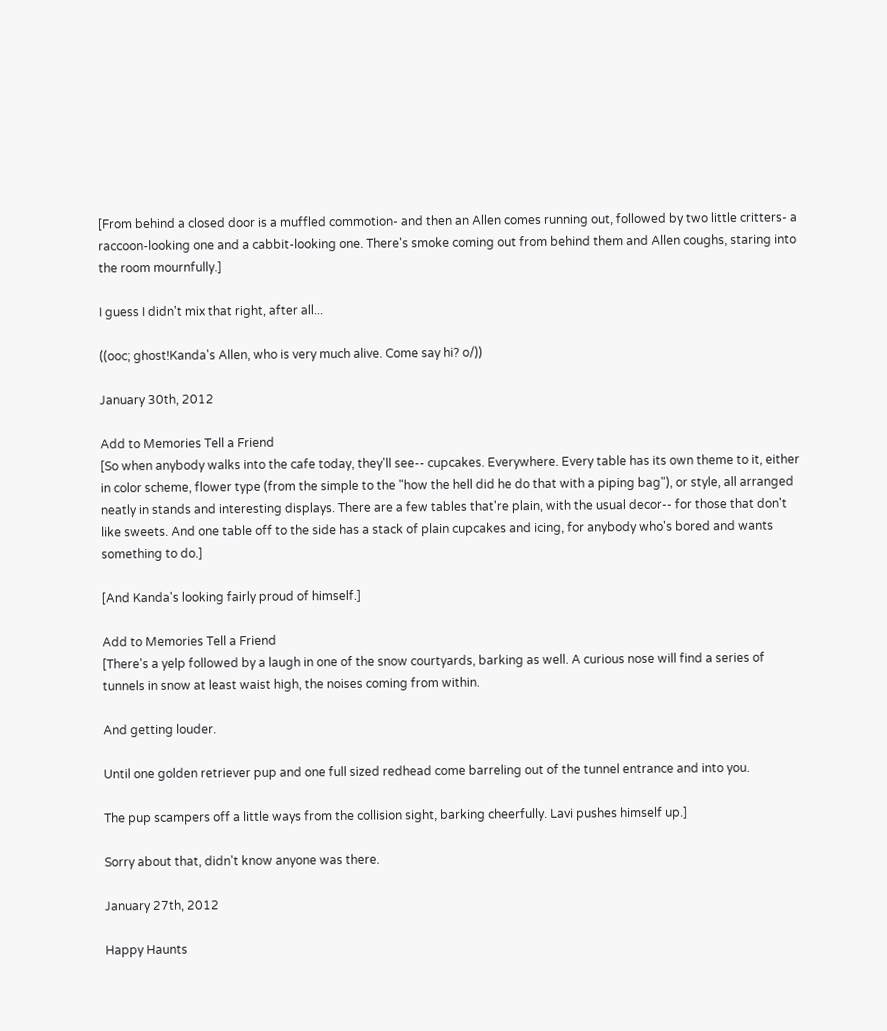[From behind a closed door is a muffled commotion- and then an Allen comes running out, followed by two little critters- a raccoon-looking one and a cabbit-looking one. There's smoke coming out from behind them and Allen coughs, staring into the room mournfully.]

I guess I didn't mix that right, after all...

((ooc; ghost!Kanda's Allen, who is very much alive. Come say hi? o/))

January 30th, 2012

Add to Memories Tell a Friend
[So when anybody walks into the cafe today, they'll see-- cupcakes. Everywhere. Every table has its own theme to it, either in color scheme, flower type (from the simple to the "how the hell did he do that with a piping bag"), or style, all arranged neatly in stands and interesting displays. There are a few tables that're plain, with the usual decor-- for those that don't like sweets. And one table off to the side has a stack of plain cupcakes and icing, for anybody who's bored and wants something to do.]

[And Kanda's looking fairly proud of himself.]

Add to Memories Tell a Friend
[There's a yelp followed by a laugh in one of the snow courtyards, barking as well. A curious nose will find a series of tunnels in snow at least waist high, the noises coming from within.

And getting louder.

Until one golden retriever pup and one full sized redhead come barreling out of the tunnel entrance and into you.

The pup scampers off a little ways from the collision sight, barking cheerfully. Lavi pushes himself up.]

Sorry about that, didn't know anyone was there.

January 27th, 2012

Happy Haunts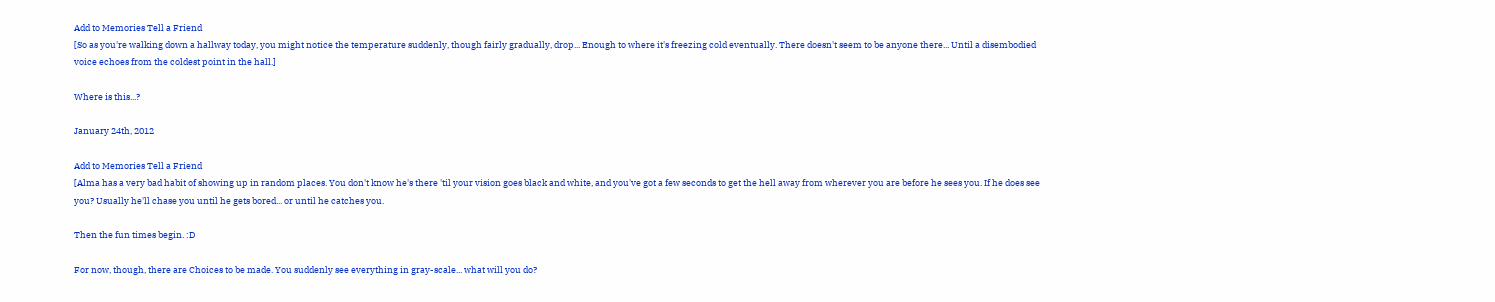Add to Memories Tell a Friend
[So as you're walking down a hallway today, you might notice the temperature suddenly, though fairly gradually, drop... Enough to where it's freezing cold eventually. There doesn't seem to be anyone there... Until a disembodied voice echoes from the coldest point in the hall.]

Where is this...?

January 24th, 2012

Add to Memories Tell a Friend
[Alma has a very bad habit of showing up in random places. You don't know he's there 'til your vision goes black and white, and you've got a few seconds to get the hell away from wherever you are before he sees you. If he does see you? Usually he'll chase you until he gets bored... or until he catches you.

Then the fun times begin. :D

For now, though, there are Choices to be made. You suddenly see everything in gray-scale... what will you do?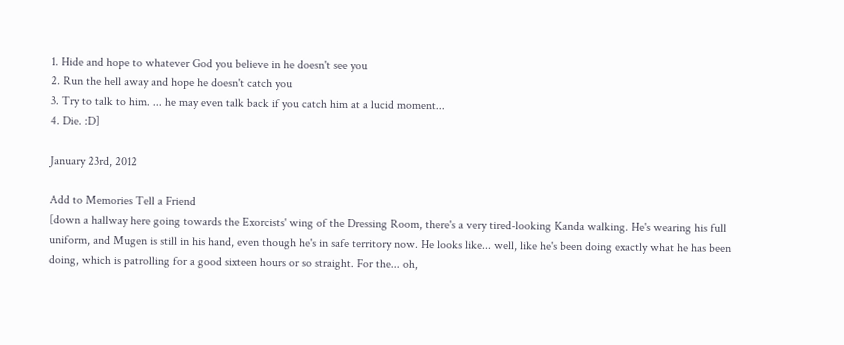1. Hide and hope to whatever God you believe in he doesn't see you
2. Run the hell away and hope he doesn't catch you
3. Try to talk to him. ... he may even talk back if you catch him at a lucid moment...
4. Die. :D]

January 23rd, 2012

Add to Memories Tell a Friend
[down a hallway here going towards the Exorcists' wing of the Dressing Room, there's a very tired-looking Kanda walking. He's wearing his full uniform, and Mugen is still in his hand, even though he's in safe territory now. He looks like... well, like he's been doing exactly what he has been doing, which is patrolling for a good sixteen hours or so straight. For the... oh,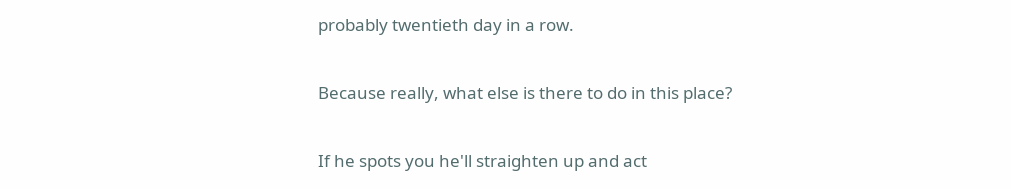probably twentieth day in a row.

Because really, what else is there to do in this place?

If he spots you he'll straighten up and act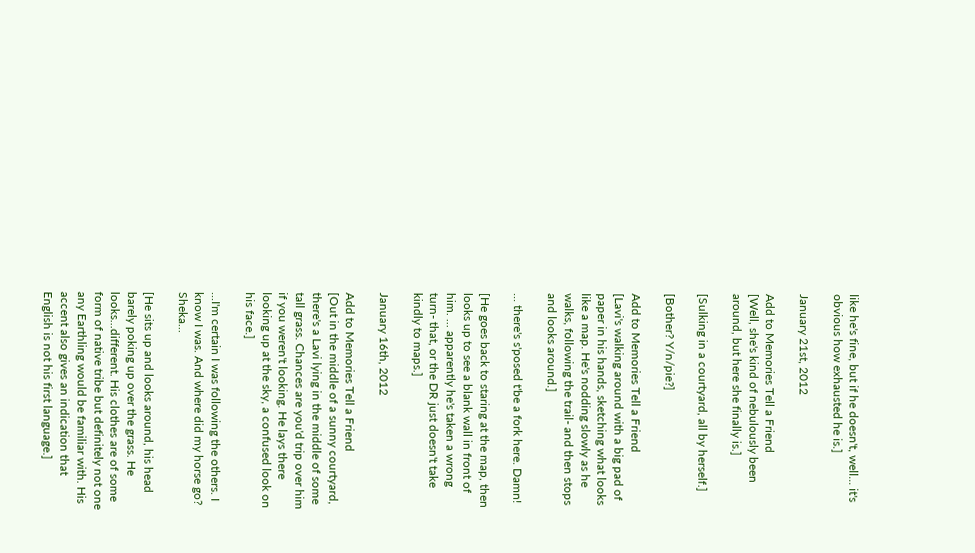like he's fine, but if he doesn't, well... it's obvious how exhausted he is.]

January 21st, 2012

Add to Memories Tell a Friend
[Well, she's kind of nebulously been around, but here she finally is.]

[Sulking in a courtyard, all by herself.]

[Bother? Y/n/pie?]

Add to Memories Tell a Friend
[Lavi's walking around with a big pad of paper in his hands, sketching what looks like a map. He's nodding slowly as he walks, following the trail- and then stops and looks around.]

... there's s'posed t'be a fork here. Damn!

[He goes back to staring at the map, then looks up to see a blank wall in front of him. ... apparently he's taken a wrong turn- that, or the DR just doesn't take kindly to maps.]

January 16th, 2012

Add to Memories Tell a Friend
[Out in the middle of a sunny courtyard, there's a Lavi lying in the middle of some tall grass. Chances are you'd trip over him if you weren't looking. He lays there looking up at the sky, a confused look on his face.]

...I'm certain I was following the others. I know I was. And where did my horse go? Sheka...

[He sits up and looks around, his head barely poking up over the grass. He looks...different. His clothes are of some form of native tribe but definitely not one any Earthling would be familiar with. His accent also gives an indication that English is not his first language.]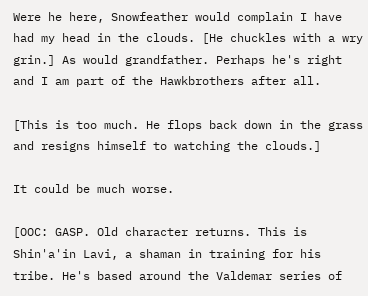Were he here, Snowfeather would complain I have had my head in the clouds. [He chuckles with a wry grin.] As would grandfather. Perhaps he's right and I am part of the Hawkbrothers after all.

[This is too much. He flops back down in the grass and resigns himself to watching the clouds.]

It could be much worse.

[OOC: GASP. Old character returns. This is Shin'a'in Lavi, a shaman in training for his tribe. He's based around the Valdemar series of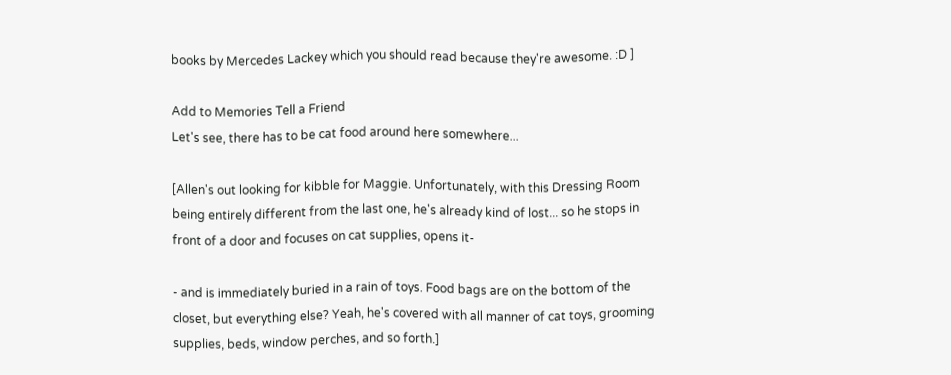books by Mercedes Lackey which you should read because they're awesome. :D ]

Add to Memories Tell a Friend
Let's see, there has to be cat food around here somewhere...

[Allen's out looking for kibble for Maggie. Unfortunately, with this Dressing Room being entirely different from the last one, he's already kind of lost... so he stops in front of a door and focuses on cat supplies, opens it-

- and is immediately buried in a rain of toys. Food bags are on the bottom of the closet, but everything else? Yeah, he's covered with all manner of cat toys, grooming supplies, beds, window perches, and so forth.]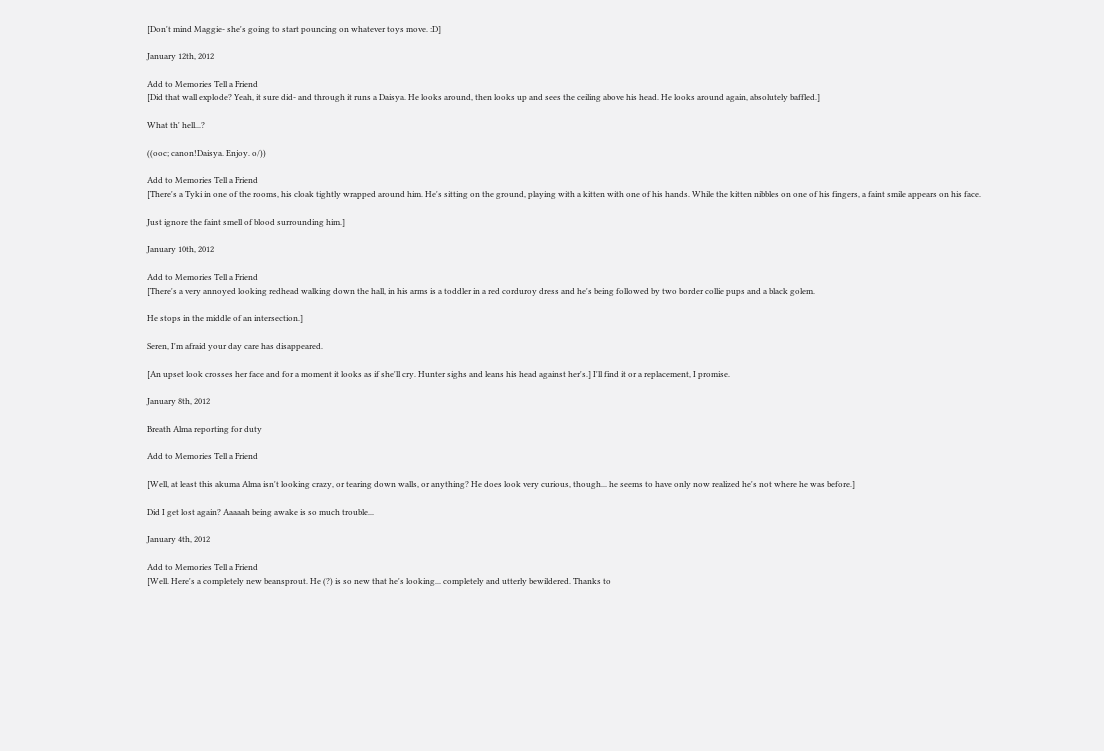[Don't mind Maggie- she's going to start pouncing on whatever toys move. :D]

January 12th, 2012

Add to Memories Tell a Friend
[Did that wall explode? Yeah, it sure did- and through it runs a Daisya. He looks around, then looks up and sees the ceiling above his head. He looks around again, absolutely baffled.]

What th' hell...?

((ooc; canon!Daisya. Enjoy. o/))

Add to Memories Tell a Friend
[There's a Tyki in one of the rooms, his cloak tightly wrapped around him. He's sitting on the ground, playing with a kitten with one of his hands. While the kitten nibbles on one of his fingers, a faint smile appears on his face.

Just ignore the faint smell of blood surrounding him.]

January 10th, 2012

Add to Memories Tell a Friend
[There's a very annoyed looking redhead walking down the hall, in his arms is a toddler in a red corduroy dress and he's being followed by two border collie pups and a black golem.

He stops in the middle of an intersection.]

Seren, I'm afraid your day care has disappeared.

[An upset look crosses her face and for a moment it looks as if she'll cry. Hunter sighs and leans his head against her's.] I'll find it or a replacement, I promise.

January 8th, 2012

Breath Alma reporting for duty

Add to Memories Tell a Friend

[Well, at least this akuma Alma isn't looking crazy, or tearing down walls, or anything? He does look very curious, though... he seems to have only now realized he's not where he was before.]

Did I get lost again? Aaaaah being awake is so much trouble...

January 4th, 2012

Add to Memories Tell a Friend
[Well. Here's a completely new beansprout. He (?) is so new that he's looking... completely and utterly bewildered. Thanks to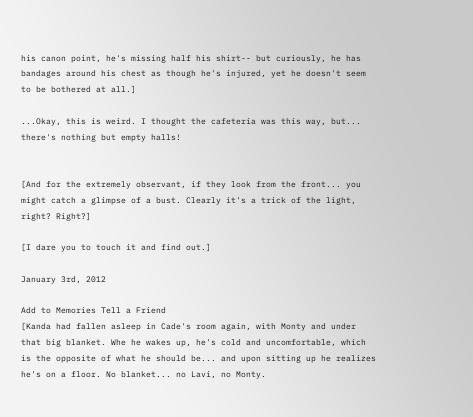his canon point, he's missing half his shirt-- but curiously, he has bandages around his chest as though he's injured, yet he doesn't seem to be bothered at all.]

...Okay, this is weird. I thought the cafeteria was this way, but... there's nothing but empty halls!


[And for the extremely observant, if they look from the front... you might catch a glimpse of a bust. Clearly it's a trick of the light, right? Right?]

[I dare you to touch it and find out.]

January 3rd, 2012

Add to Memories Tell a Friend
[Kanda had fallen asleep in Cade's room again, with Monty and under that big blanket. Whe he wakes up, he's cold and uncomfortable, which is the opposite of what he should be... and upon sitting up he realizes he's on a floor. No blanket... no Lavi, no Monty.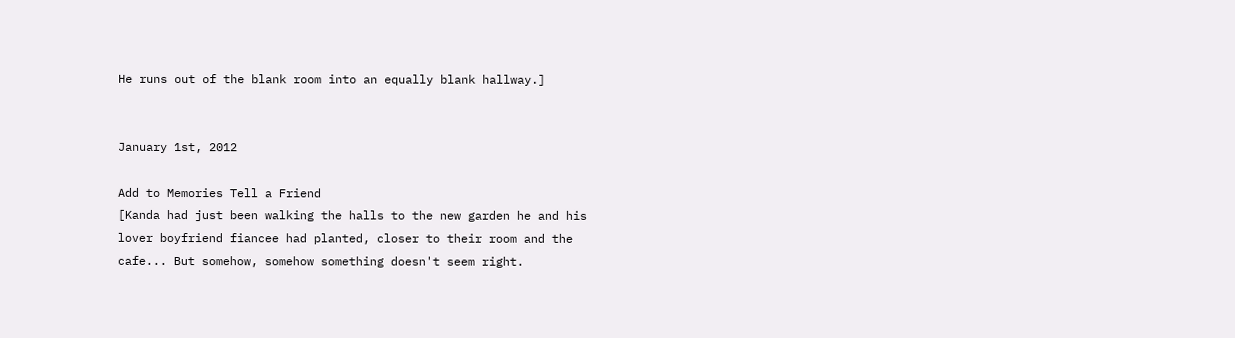He runs out of the blank room into an equally blank hallway.]


January 1st, 2012

Add to Memories Tell a Friend
[Kanda had just been walking the halls to the new garden he and his lover boyfriend fiancee had planted, closer to their room and the cafe... But somehow, somehow something doesn't seem right.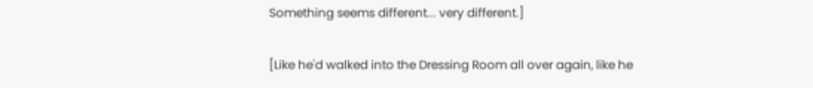Something seems different... very different.]

[Like he'd walked into the Dressing Room all over again, like he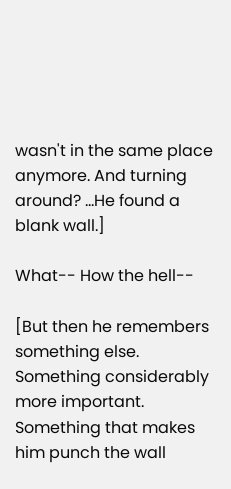wasn't in the same place anymore. And turning around? ...He found a blank wall.]

What-- How the hell--

[But then he remembers something else. Something considerably more important. Something that makes him punch the wall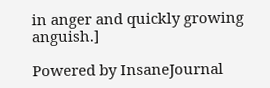in anger and quickly growing anguish.]

Powered by InsaneJournal